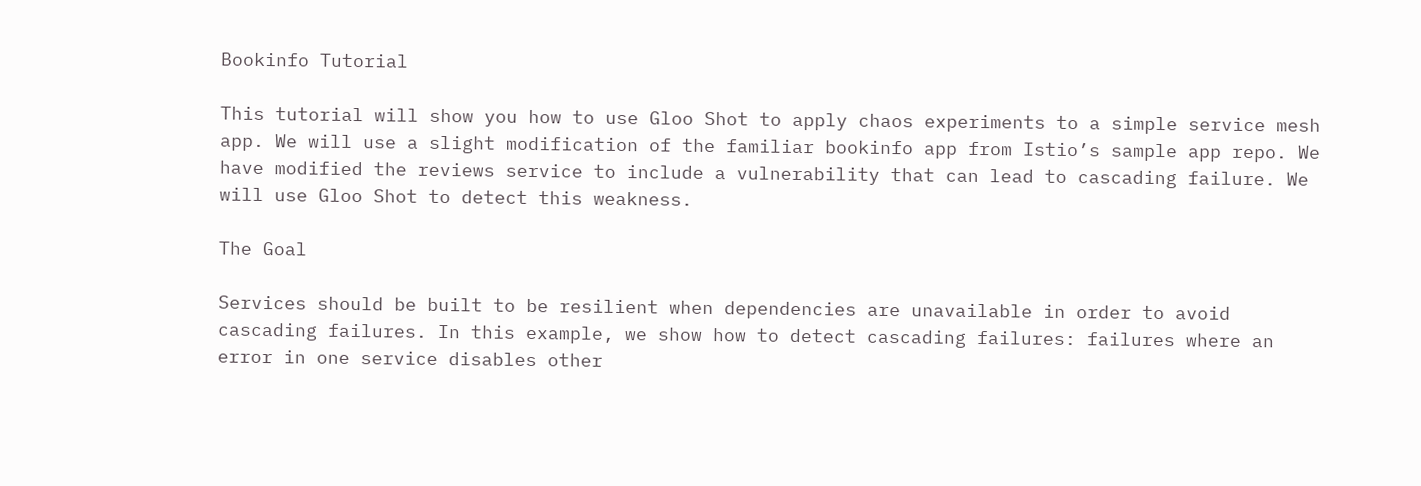Bookinfo Tutorial

This tutorial will show you how to use Gloo Shot to apply chaos experiments to a simple service mesh app. We will use a slight modification of the familiar bookinfo app from Istio’s sample app repo. We have modified the reviews service to include a vulnerability that can lead to cascading failure. We will use Gloo Shot to detect this weakness.

The Goal

Services should be built to be resilient when dependencies are unavailable in order to avoid cascading failures. In this example, we show how to detect cascading failures: failures where an error in one service disables other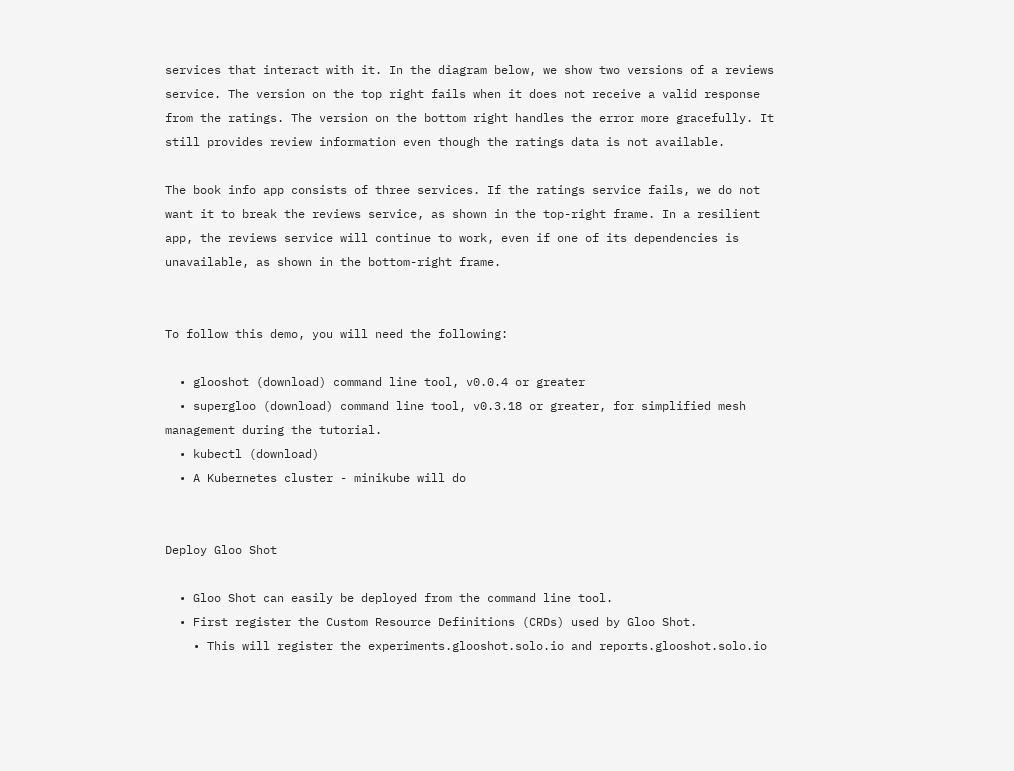services that interact with it. In the diagram below, we show two versions of a reviews service. The version on the top right fails when it does not receive a valid response from the ratings. The version on the bottom right handles the error more gracefully. It still provides review information even though the ratings data is not available.

The book info app consists of three services. If the ratings service fails, we do not want it to break the reviews service, as shown in the top-right frame. In a resilient app, the reviews service will continue to work, even if one of its dependencies is unavailable, as shown in the bottom-right frame.


To follow this demo, you will need the following:

  • glooshot (download) command line tool, v0.0.4 or greater
  • supergloo (download) command line tool, v0.3.18 or greater, for simplified mesh management during the tutorial.
  • kubectl (download)
  • A Kubernetes cluster - minikube will do


Deploy Gloo Shot

  • Gloo Shot can easily be deployed from the command line tool.
  • First register the Custom Resource Definitions (CRDs) used by Gloo Shot.
    • This will register the experiments.glooshot.solo.io and reports.glooshot.solo.io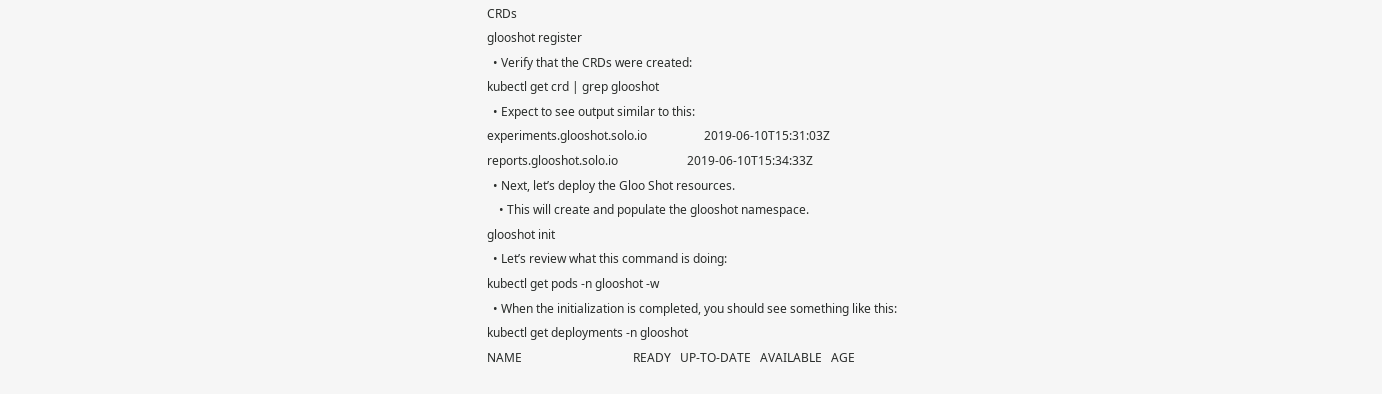CRDs
glooshot register
  • Verify that the CRDs were created:
kubectl get crd | grep glooshot
  • Expect to see output similar to this:
experiments.glooshot.solo.io                   2019-06-10T15:31:03Z
reports.glooshot.solo.io                       2019-06-10T15:34:33Z
  • Next, let’s deploy the Gloo Shot resources.
    • This will create and populate the glooshot namespace.
glooshot init
  • Let’s review what this command is doing:
kubectl get pods -n glooshot -w
  • When the initialization is completed, you should see something like this:
kubectl get deployments -n glooshot
NAME                                     READY   UP-TO-DATE   AVAILABLE   AGE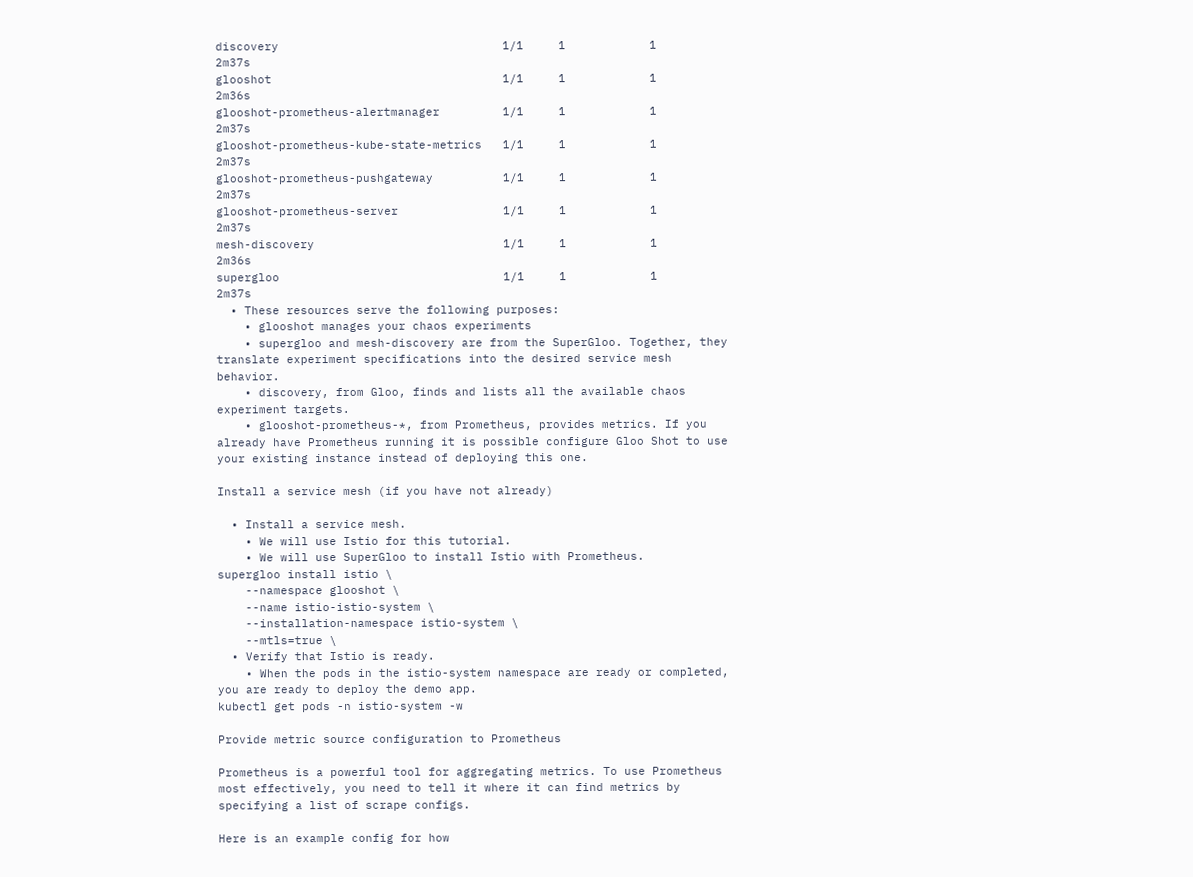discovery                                1/1     1            1           2m37s
glooshot                                 1/1     1            1           2m36s
glooshot-prometheus-alertmanager         1/1     1            1           2m37s
glooshot-prometheus-kube-state-metrics   1/1     1            1           2m37s
glooshot-prometheus-pushgateway          1/1     1            1           2m37s
glooshot-prometheus-server               1/1     1            1           2m37s
mesh-discovery                           1/1     1            1           2m36s
supergloo                                1/1     1            1           2m37s
  • These resources serve the following purposes:
    • glooshot manages your chaos experiments
    • supergloo and mesh-discovery are from the SuperGloo. Together, they translate experiment specifications into the desired service mesh behavior.
    • discovery, from Gloo, finds and lists all the available chaos experiment targets.
    • glooshot-prometheus-*, from Prometheus, provides metrics. If you already have Prometheus running it is possible configure Gloo Shot to use your existing instance instead of deploying this one.

Install a service mesh (if you have not already)

  • Install a service mesh.
    • We will use Istio for this tutorial.
    • We will use SuperGloo to install Istio with Prometheus.
supergloo install istio \
    --namespace glooshot \
    --name istio-istio-system \
    --installation-namespace istio-system \
    --mtls=true \
  • Verify that Istio is ready.
    • When the pods in the istio-system namespace are ready or completed, you are ready to deploy the demo app.
kubectl get pods -n istio-system -w

Provide metric source configuration to Prometheus

Prometheus is a powerful tool for aggregating metrics. To use Prometheus most effectively, you need to tell it where it can find metrics by specifying a list of scrape configs.

Here is an example config for how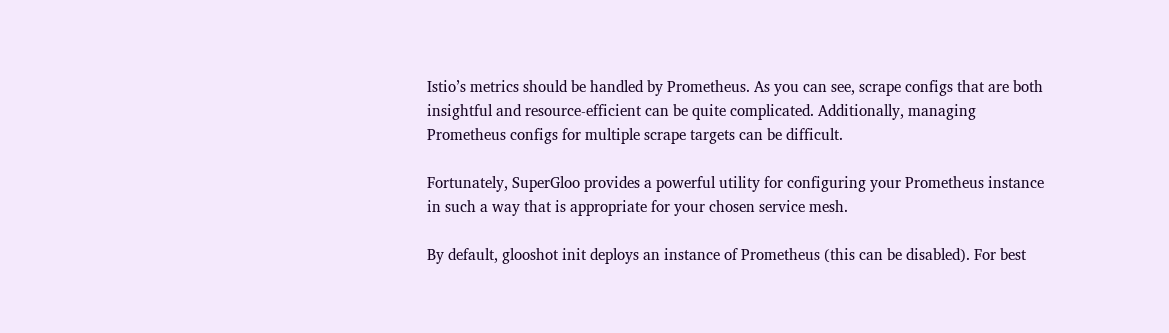Istio’s metrics should be handled by Prometheus. As you can see, scrape configs that are both insightful and resource-efficient can be quite complicated. Additionally, managing Prometheus configs for multiple scrape targets can be difficult.

Fortunately, SuperGloo provides a powerful utility for configuring your Prometheus instance in such a way that is appropriate for your chosen service mesh.

By default, glooshot init deploys an instance of Prometheus (this can be disabled). For best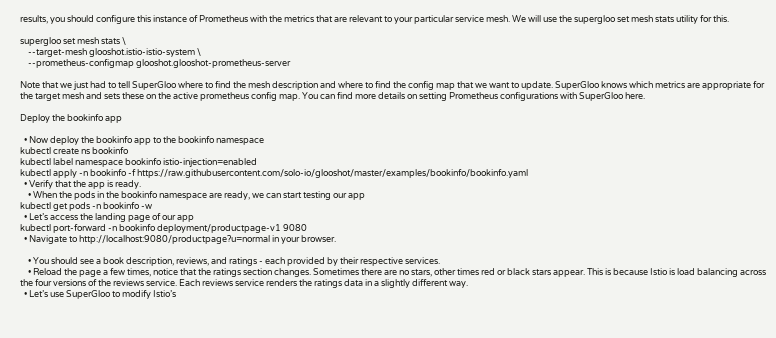results, you should configure this instance of Prometheus with the metrics that are relevant to your particular service mesh. We will use the supergloo set mesh stats utility for this.

supergloo set mesh stats \
    --target-mesh glooshot.istio-istio-system \
    --prometheus-configmap glooshot.glooshot-prometheus-server

Note that we just had to tell SuperGloo where to find the mesh description and where to find the config map that we want to update. SuperGloo knows which metrics are appropriate for the target mesh and sets these on the active prometheus config map. You can find more details on setting Prometheus configurations with SuperGloo here.

Deploy the bookinfo app

  • Now deploy the bookinfo app to the bookinfo namespace
kubectl create ns bookinfo
kubectl label namespace bookinfo istio-injection=enabled
kubectl apply -n bookinfo -f https://raw.githubusercontent.com/solo-io/glooshot/master/examples/bookinfo/bookinfo.yaml
  • Verify that the app is ready.
    • When the pods in the bookinfo namespace are ready, we can start testing our app
kubectl get pods -n bookinfo -w
  • Let’s access the landing page of our app
kubectl port-forward -n bookinfo deployment/productpage-v1 9080
  • Navigate to http://localhost:9080/productpage?u=normal in your browser.

    • You should see a book description, reviews, and ratings - each provided by their respective services.
    • Reload the page a few times, notice that the ratings section changes. Sometimes there are no stars, other times red or black stars appear. This is because Istio is load balancing across the four versions of the reviews service. Each reviews service renders the ratings data in a slightly different way.
  • Let’s use SuperGloo to modify Istio’s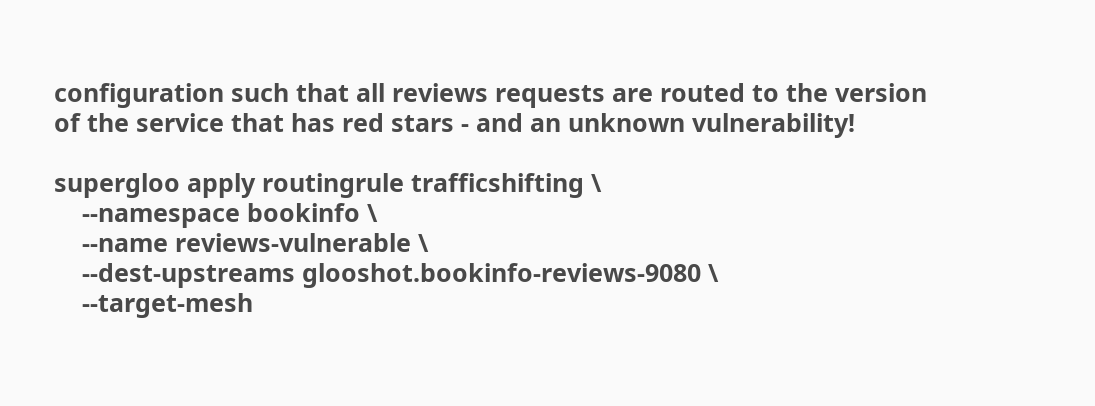configuration such that all reviews requests are routed to the version of the service that has red stars - and an unknown vulnerability!

supergloo apply routingrule trafficshifting \
    --namespace bookinfo \
    --name reviews-vulnerable \
    --dest-upstreams glooshot.bookinfo-reviews-9080 \
    --target-mesh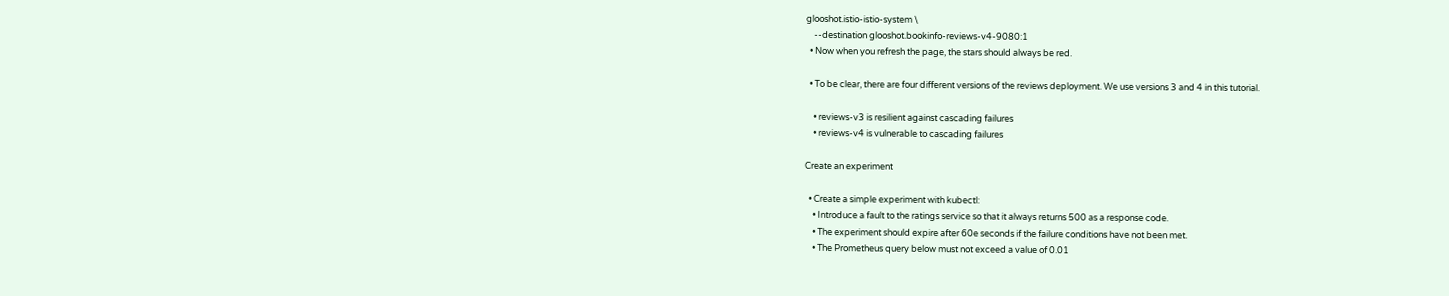glooshot.istio-istio-system \
    --destination glooshot.bookinfo-reviews-v4-9080:1
  • Now when you refresh the page, the stars should always be red.

  • To be clear, there are four different versions of the reviews deployment. We use versions 3 and 4 in this tutorial.

    • reviews-v3 is resilient against cascading failures
    • reviews-v4 is vulnerable to cascading failures

Create an experiment

  • Create a simple experiment with kubectl:
    • Introduce a fault to the ratings service so that it always returns 500 as a response code.
    • The experiment should expire after 60e seconds if the failure conditions have not been met.
    • The Prometheus query below must not exceed a value of 0.01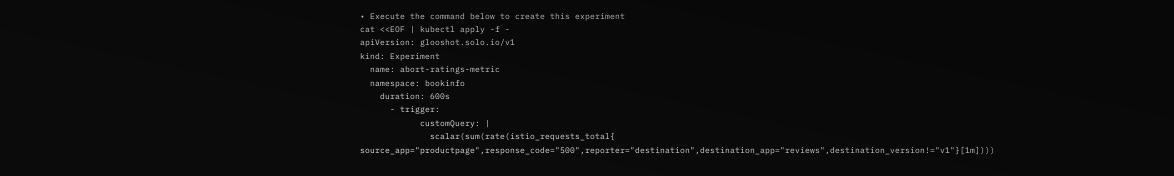• Execute the command below to create this experiment
cat <<EOF | kubectl apply -f -
apiVersion: glooshot.solo.io/v1
kind: Experiment
  name: abort-ratings-metric
  namespace: bookinfo
    duration: 600s
      - trigger:
            customQuery: |
              scalar(sum(rate(istio_requests_total{ source_app="productpage",response_code="500",reporter="destination",destination_app="reviews",destination_version!="v1"}[1m])))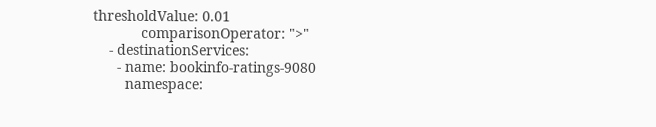thresholdValue: 0.01
            comparisonOperator: ">"
    - destinationServices:
      - name: bookinfo-ratings-9080
        namespace: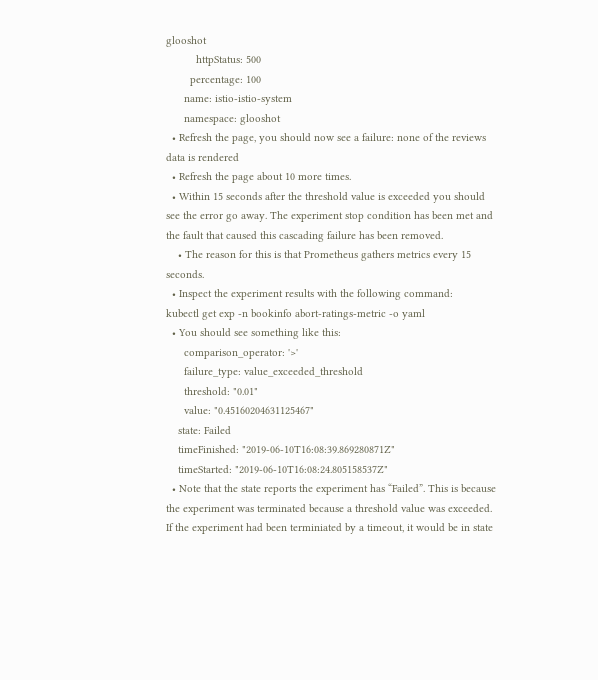glooshot
          httpStatus: 500
        percentage: 100
      name: istio-istio-system
      namespace: glooshot
  • Refresh the page, you should now see a failure: none of the reviews data is rendered
  • Refresh the page about 10 more times.
  • Within 15 seconds after the threshold value is exceeded you should see the error go away. The experiment stop condition has been met and the fault that caused this cascading failure has been removed.
    • The reason for this is that Prometheus gathers metrics every 15 seconds.
  • Inspect the experiment results with the following command:
kubectl get exp -n bookinfo abort-ratings-metric -o yaml
  • You should see something like this:
      comparison_operator: '>'
      failure_type: value_exceeded_threshold
      threshold: "0.01"
      value: "0.45160204631125467"
    state: Failed
    timeFinished: "2019-06-10T16:08:39.869280871Z"
    timeStarted: "2019-06-10T16:08:24.805158537Z"
  • Note that the state reports the experiment has “Failed”. This is because the experiment was terminated because a threshold value was exceeded. If the experiment had been terminiated by a timeout, it would be in state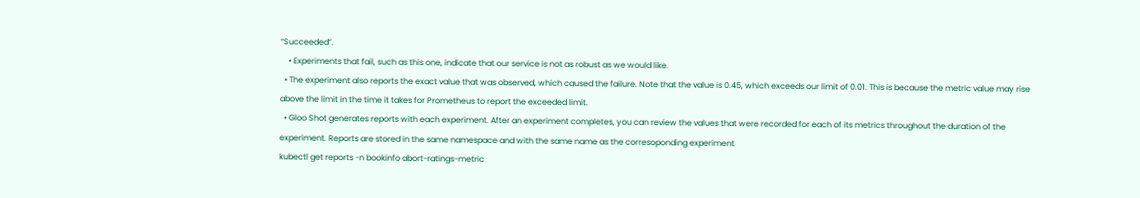“Succeeded”.
    • Experiments that fail, such as this one, indicate that our service is not as robust as we would like.
  • The experiment also reports the exact value that was observed, which caused the failure. Note that the value is 0.45, which exceeds our limit of 0.01. This is because the metric value may rise above the limit in the time it takes for Prometheus to report the exceeded limit.
  • Gloo Shot generates reports with each experiment. After an experiment completes, you can review the values that were recorded for each of its metrics throughout the duration of the experiment. Reports are stored in the same namespace and with the same name as the corresoponding experiment
kubectl get reports -n bookinfo abort-ratings-metric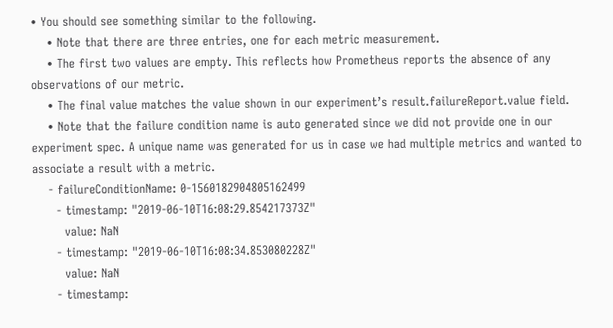• You should see something similar to the following.
    • Note that there are three entries, one for each metric measurement.
    • The first two values are empty. This reflects how Prometheus reports the absence of any observations of our metric.
    • The final value matches the value shown in our experiment’s result.failureReport.value field.
    • Note that the failure condition name is auto generated since we did not provide one in our experiment spec. A unique name was generated for us in case we had multiple metrics and wanted to associate a result with a metric.
    - failureConditionName: 0-1560182904805162499
      - timestamp: "2019-06-10T16:08:29.854217373Z"
        value: NaN
      - timestamp: "2019-06-10T16:08:34.853080228Z"
        value: NaN
      - timestamp: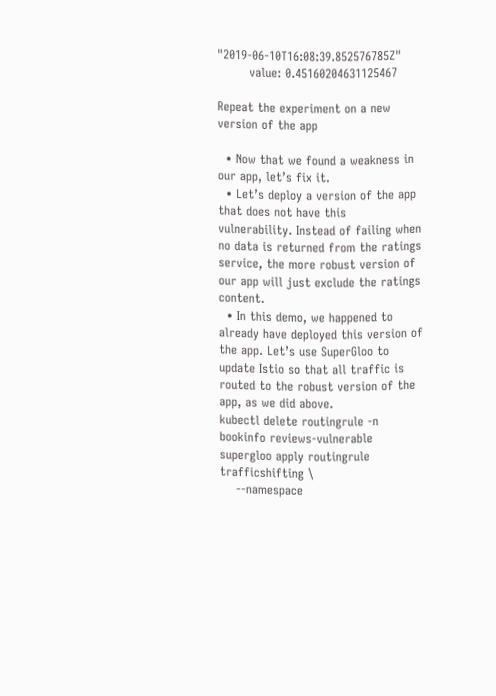"2019-06-10T16:08:39.852576785Z"
        value: 0.45160204631125467

Repeat the experiment on a new version of the app

  • Now that we found a weakness in our app, let’s fix it.
  • Let’s deploy a version of the app that does not have this vulnerability. Instead of failing when no data is returned from the ratings service, the more robust version of our app will just exclude the ratings content.
  • In this demo, we happened to already have deployed this version of the app. Let’s use SuperGloo to update Istio so that all traffic is routed to the robust version of the app, as we did above.
kubectl delete routingrule -n bookinfo reviews-vulnerable
supergloo apply routingrule trafficshifting \
    --namespace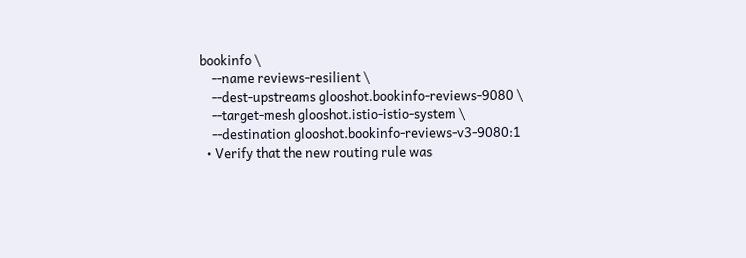bookinfo \
    --name reviews-resilient \
    --dest-upstreams glooshot.bookinfo-reviews-9080 \
    --target-mesh glooshot.istio-istio-system \
    --destination glooshot.bookinfo-reviews-v3-9080:1
  • Verify that the new routing rule was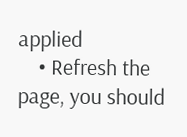applied
    • Refresh the page, you should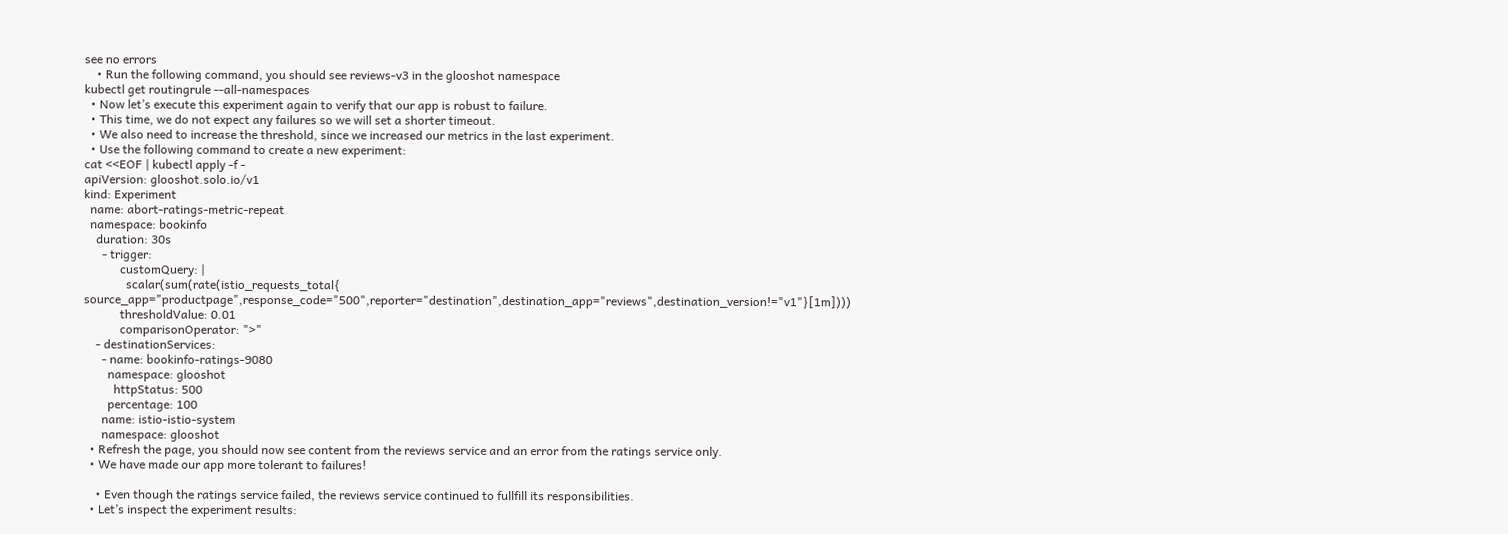see no errors
    • Run the following command, you should see reviews-v3 in the glooshot namespace
kubectl get routingrule --all-namespaces
  • Now let’s execute this experiment again to verify that our app is robust to failure.
  • This time, we do not expect any failures so we will set a shorter timeout.
  • We also need to increase the threshold, since we increased our metrics in the last experiment.
  • Use the following command to create a new experiment:
cat <<EOF | kubectl apply -f -
apiVersion: glooshot.solo.io/v1
kind: Experiment
  name: abort-ratings-metric-repeat
  namespace: bookinfo
    duration: 30s
      - trigger:
            customQuery: |
              scalar(sum(rate(istio_requests_total{ source_app="productpage",response_code="500",reporter="destination",destination_app="reviews",destination_version!="v1"}[1m])))
            thresholdValue: 0.01
            comparisonOperator: ">"
    - destinationServices:
      - name: bookinfo-ratings-9080
        namespace: glooshot
          httpStatus: 500
        percentage: 100
      name: istio-istio-system
      namespace: glooshot
  • Refresh the page, you should now see content from the reviews service and an error from the ratings service only.
  • We have made our app more tolerant to failures!

    • Even though the ratings service failed, the reviews service continued to fullfill its responsibilities.
  • Let’s inspect the experiment results: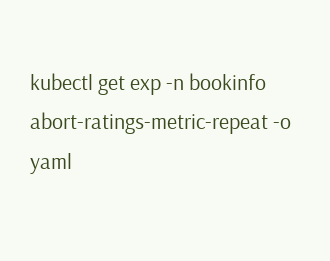kubectl get exp -n bookinfo abort-ratings-metric-repeat -o yaml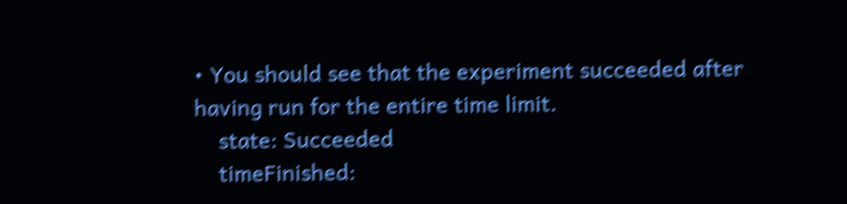• You should see that the experiment succeeded after having run for the entire time limit.
    state: Succeeded
    timeFinished: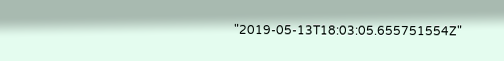"2019-05-13T18:03:05.655751554Z"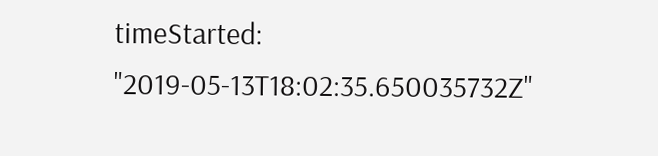timeStarted: "2019-05-13T18:02:35.650035732Z"